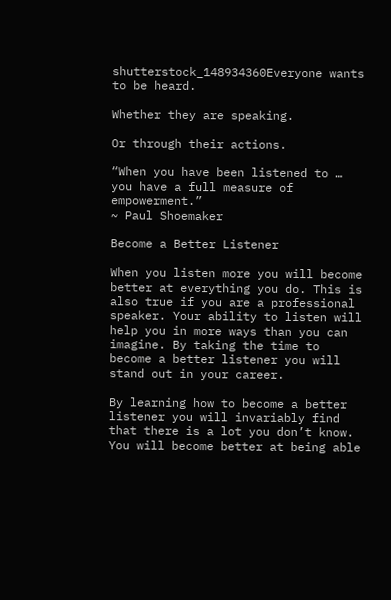shutterstock_148934360Everyone wants to be heard.

Whether they are speaking.

Or through their actions.

“When you have been listened to … you have a full measure of empowerment.”
~ Paul Shoemaker

Become a Better Listener

When you listen more you will become better at everything you do. This is also true if you are a professional speaker. Your ability to listen will help you in more ways than you can imagine. By taking the time to become a better listener you will stand out in your career.

By learning how to become a better listener you will invariably find that there is a lot you don’t know. You will become better at being able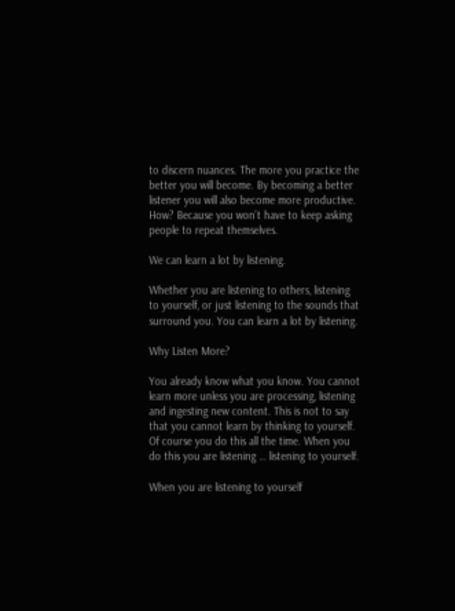to discern nuances. The more you practice the better you will become. By becoming a better listener you will also become more productive. How? Because you won’t have to keep asking people to repeat themselves.

We can learn a lot by listening.

Whether you are listening to others, listening to yourself, or just listening to the sounds that surround you. You can learn a lot by listening.

Why Listen More?

You already know what you know. You cannot learn more unless you are processing, listening and ingesting new content. This is not to say that you cannot learn by thinking to yourself. Of course you do this all the time. When you do this you are listening … listening to yourself.

When you are listening to yourself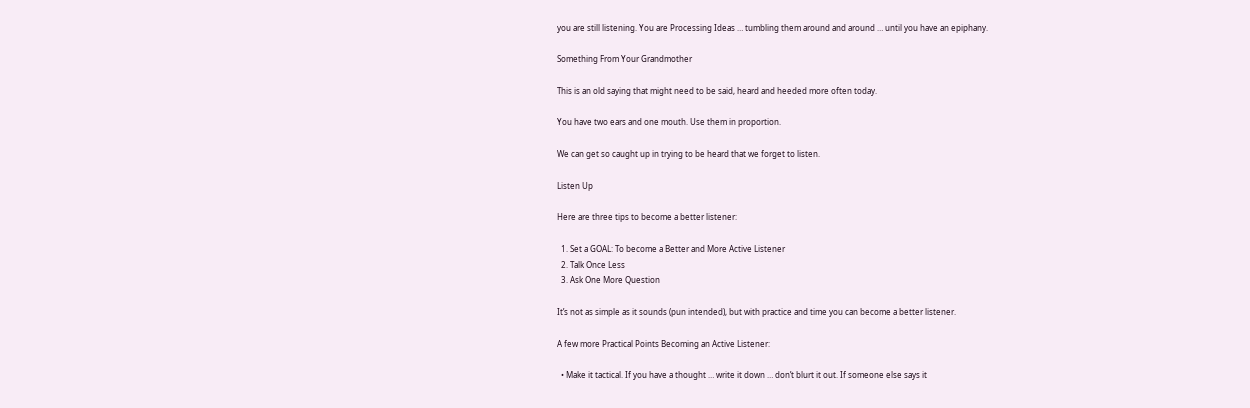you are still listening. You are Processing Ideas … tumbling them around and around … until you have an epiphany.

Something From Your Grandmother

This is an old saying that might need to be said, heard and heeded more often today.

You have two ears and one mouth. Use them in proportion.

We can get so caught up in trying to be heard that we forget to listen.

Listen Up

Here are three tips to become a better listener:

  1. Set a GOAL: To become a Better and More Active Listener
  2. Talk Once Less
  3. Ask One More Question

It’s not as simple as it sounds (pun intended), but with practice and time you can become a better listener.

A few more Practical Points Becoming an Active Listener:

  • Make it tactical. If you have a thought … write it down … don’t blurt it out. If someone else says it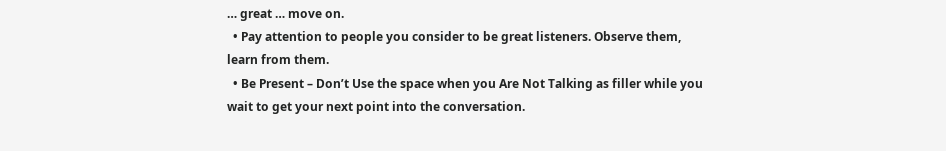… great … move on.
  • Pay attention to people you consider to be great listeners. Observe them, learn from them.
  • Be Present – Don’t Use the space when you Are Not Talking as filler while you wait to get your next point into the conversation.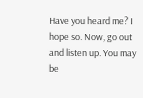Have you heard me? I hope so. Now, go out and listen up. You may be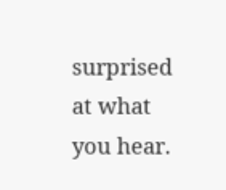surprised at what you hear.